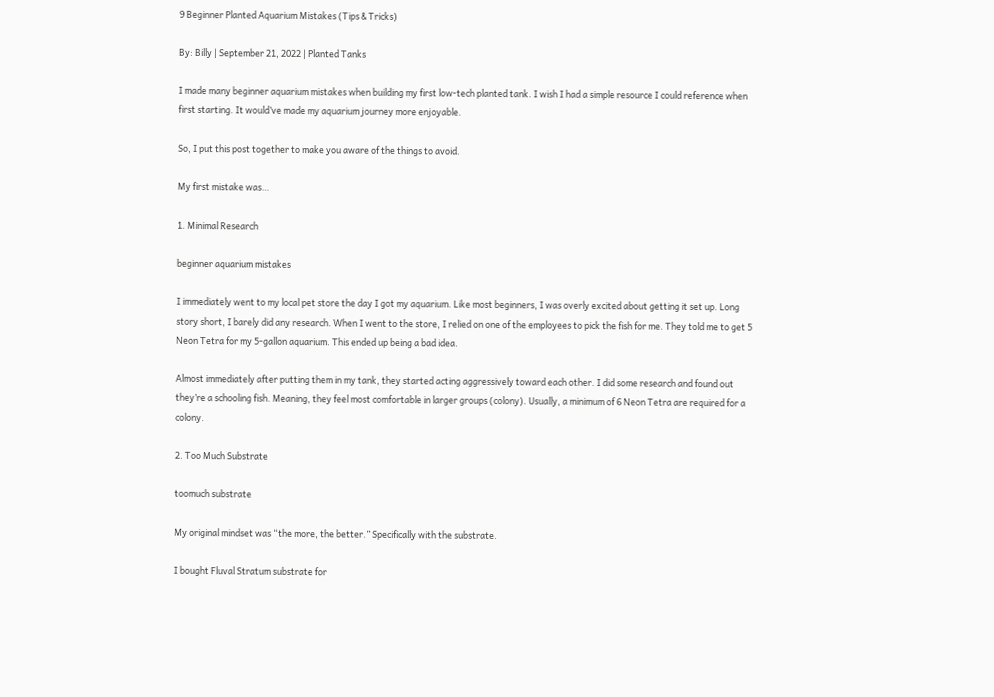9 Beginner Planted Aquarium Mistakes (Tips & Tricks)

By: Billy | September 21, 2022 | Planted Tanks

I made many beginner aquarium mistakes when building my first low-tech planted tank. I wish I had a simple resource I could reference when first starting. It would’ve made my aquarium journey more enjoyable.

So, I put this post together to make you aware of the things to avoid.

My first mistake was…

1. Minimal Research

beginner aquarium mistakes

I immediately went to my local pet store the day I got my aquarium. Like most beginners, I was overly excited about getting it set up. Long story short, I barely did any research. When I went to the store, I relied on one of the employees to pick the fish for me. They told me to get 5 Neon Tetra for my 5-gallon aquarium. This ended up being a bad idea.

Almost immediately after putting them in my tank, they started acting aggressively toward each other. I did some research and found out they’re a schooling fish. Meaning, they feel most comfortable in larger groups (colony). Usually, a minimum of 6 Neon Tetra are required for a colony.

2. Too Much Substrate

toomuch substrate

My original mindset was “the more, the better.” Specifically with the substrate.

I bought Fluval Stratum substrate for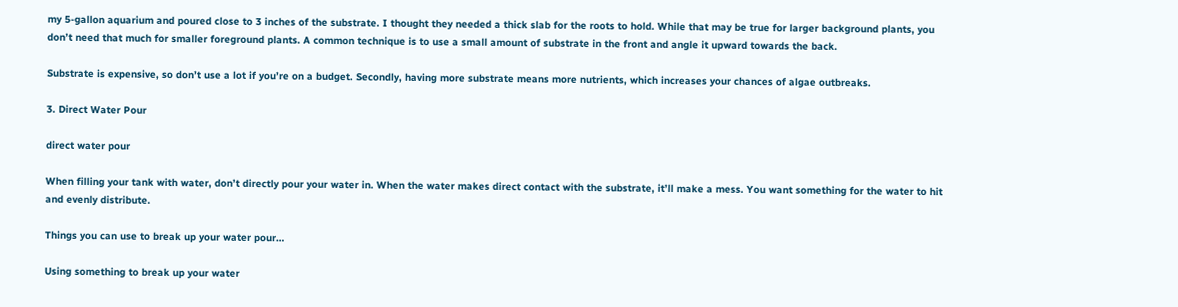my 5-gallon aquarium and poured close to 3 inches of the substrate. I thought they needed a thick slab for the roots to hold. While that may be true for larger background plants, you don’t need that much for smaller foreground plants. A common technique is to use a small amount of substrate in the front and angle it upward towards the back.

Substrate is expensive, so don’t use a lot if you’re on a budget. Secondly, having more substrate means more nutrients, which increases your chances of algae outbreaks.

3. Direct Water Pour

direct water pour

When filling your tank with water, don’t directly pour your water in. When the water makes direct contact with the substrate, it’ll make a mess. You want something for the water to hit and evenly distribute.

Things you can use to break up your water pour…

Using something to break up your water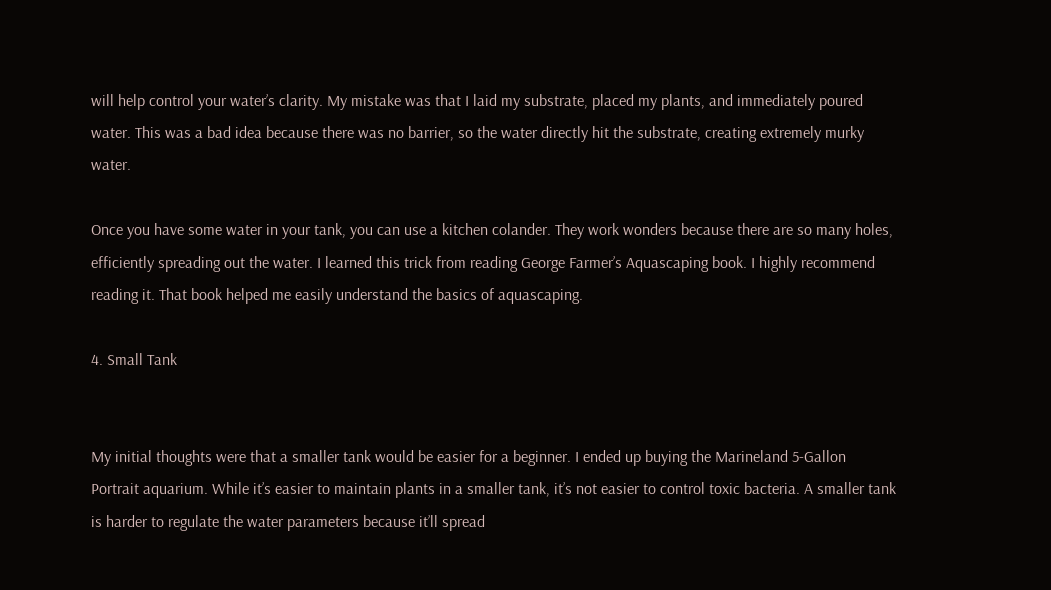will help control your water’s clarity. My mistake was that I laid my substrate, placed my plants, and immediately poured water. This was a bad idea because there was no barrier, so the water directly hit the substrate, creating extremely murky water.

Once you have some water in your tank, you can use a kitchen colander. They work wonders because there are so many holes, efficiently spreading out the water. I learned this trick from reading George Farmer’s Aquascaping book. I highly recommend reading it. That book helped me easily understand the basics of aquascaping.

4. Small Tank


My initial thoughts were that a smaller tank would be easier for a beginner. I ended up buying the Marineland 5-Gallon Portrait aquarium. While it’s easier to maintain plants in a smaller tank, it’s not easier to control toxic bacteria. A smaller tank is harder to regulate the water parameters because it’ll spread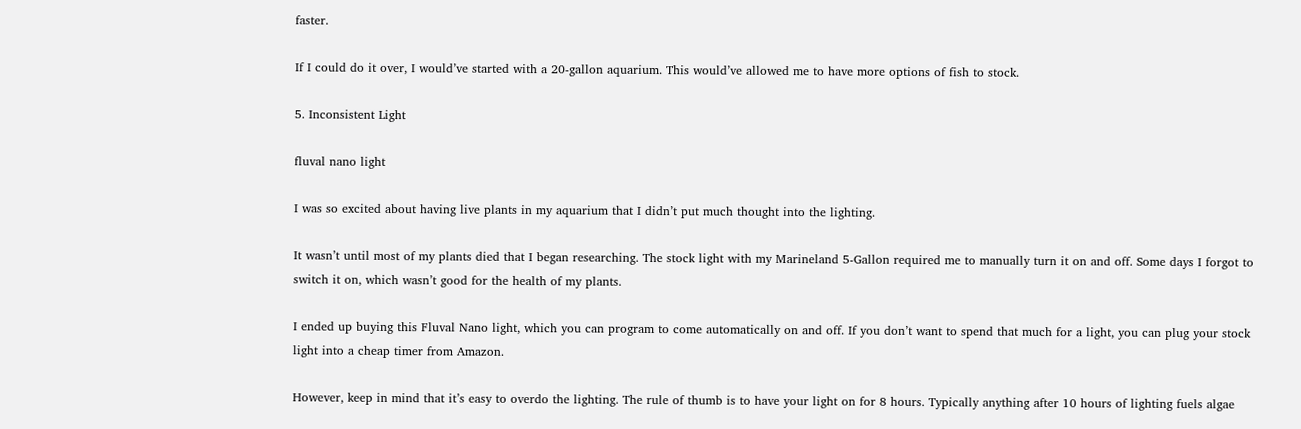faster.

If I could do it over, I would’ve started with a 20-gallon aquarium. This would’ve allowed me to have more options of fish to stock.

5. Inconsistent Light

fluval nano light

I was so excited about having live plants in my aquarium that I didn’t put much thought into the lighting.

It wasn’t until most of my plants died that I began researching. The stock light with my Marineland 5-Gallon required me to manually turn it on and off. Some days I forgot to switch it on, which wasn’t good for the health of my plants.

I ended up buying this Fluval Nano light, which you can program to come automatically on and off. If you don’t want to spend that much for a light, you can plug your stock light into a cheap timer from Amazon.

However, keep in mind that it’s easy to overdo the lighting. The rule of thumb is to have your light on for 8 hours. Typically anything after 10 hours of lighting fuels algae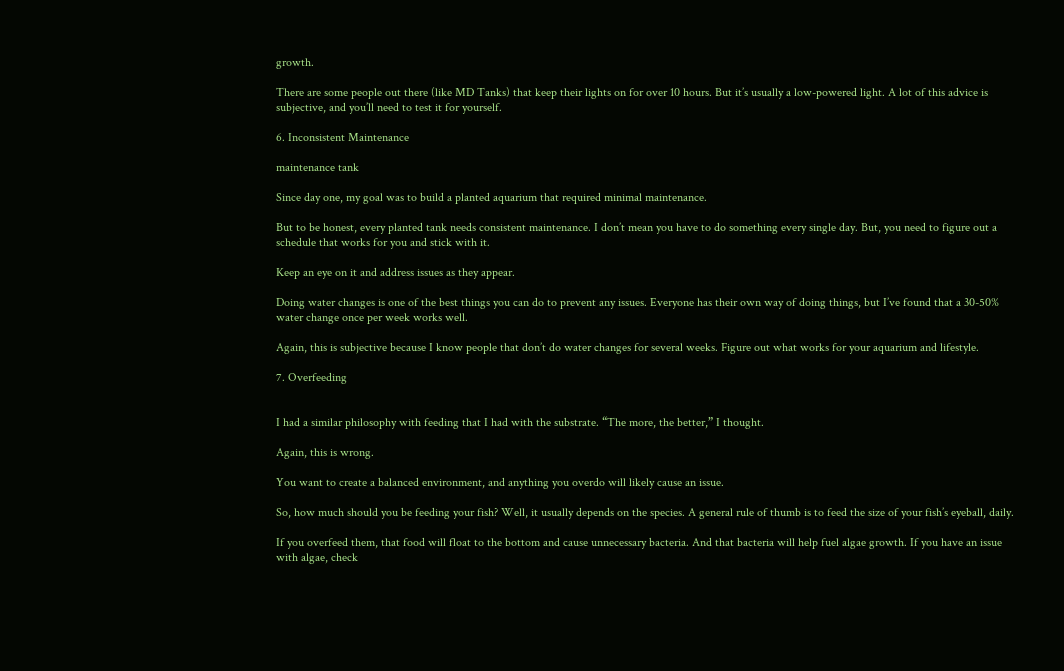growth.

There are some people out there (like MD Tanks) that keep their lights on for over 10 hours. But it’s usually a low-powered light. A lot of this advice is subjective, and you’ll need to test it for yourself.

6. Inconsistent Maintenance

maintenance tank

Since day one, my goal was to build a planted aquarium that required minimal maintenance.

But to be honest, every planted tank needs consistent maintenance. I don’t mean you have to do something every single day. But, you need to figure out a schedule that works for you and stick with it.

Keep an eye on it and address issues as they appear.

Doing water changes is one of the best things you can do to prevent any issues. Everyone has their own way of doing things, but I’ve found that a 30-50% water change once per week works well.

Again, this is subjective because I know people that don’t do water changes for several weeks. Figure out what works for your aquarium and lifestyle.

7. Overfeeding


I had a similar philosophy with feeding that I had with the substrate. “The more, the better,” I thought.

Again, this is wrong.

You want to create a balanced environment, and anything you overdo will likely cause an issue.

So, how much should you be feeding your fish? Well, it usually depends on the species. A general rule of thumb is to feed the size of your fish’s eyeball, daily.

If you overfeed them, that food will float to the bottom and cause unnecessary bacteria. And that bacteria will help fuel algae growth. If you have an issue with algae, check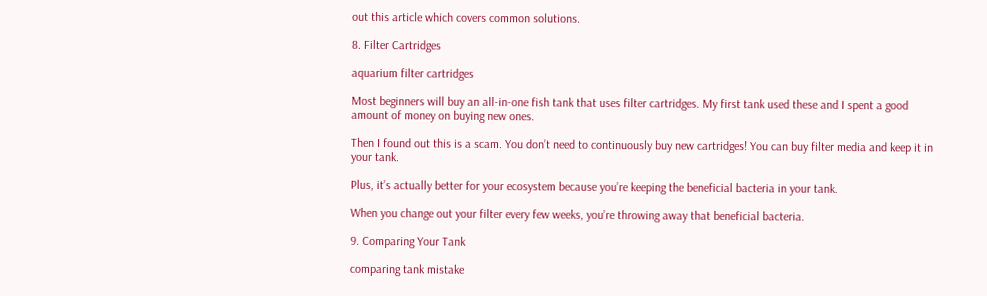out this article which covers common solutions.

8. Filter Cartridges

aquarium filter cartridges

Most beginners will buy an all-in-one fish tank that uses filter cartridges. My first tank used these and I spent a good amount of money on buying new ones.

Then I found out this is a scam. You don’t need to continuously buy new cartridges! You can buy filter media and keep it in your tank.

Plus, it’s actually better for your ecosystem because you’re keeping the beneficial bacteria in your tank.

When you change out your filter every few weeks, you’re throwing away that beneficial bacteria.

9. Comparing Your Tank

comparing tank mistake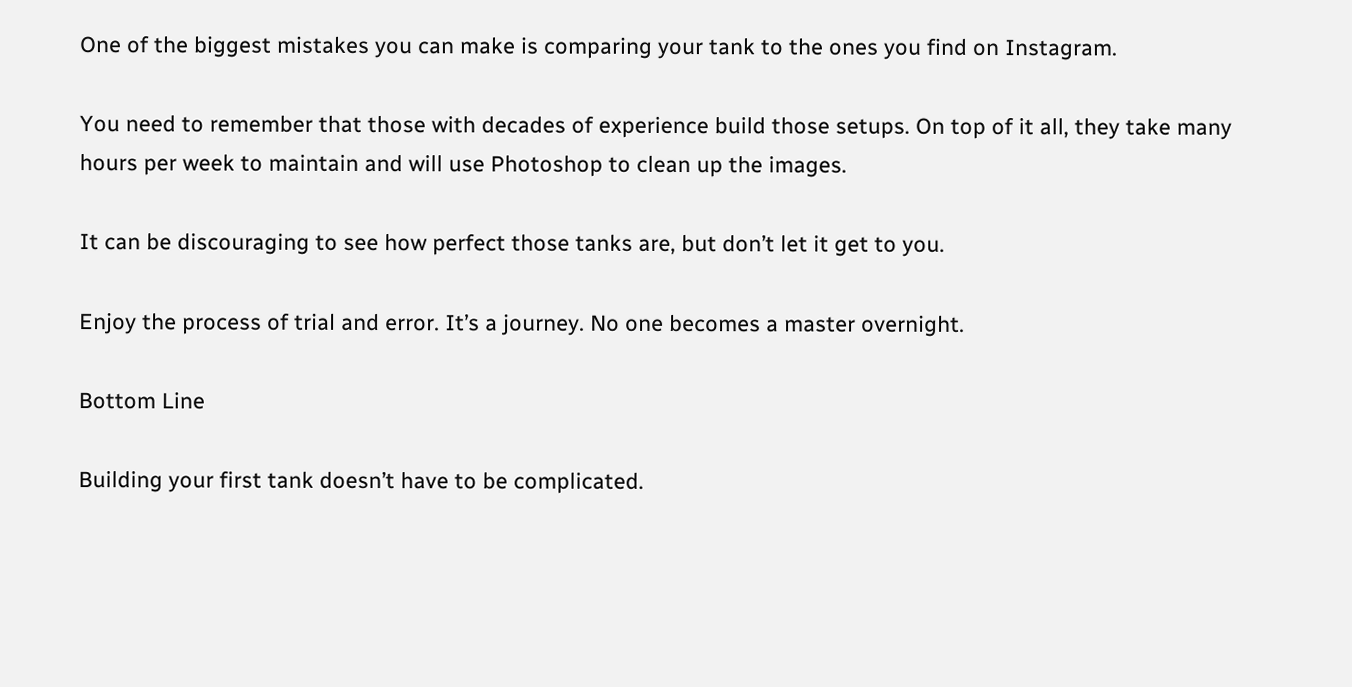One of the biggest mistakes you can make is comparing your tank to the ones you find on Instagram.

You need to remember that those with decades of experience build those setups. On top of it all, they take many hours per week to maintain and will use Photoshop to clean up the images.

It can be discouraging to see how perfect those tanks are, but don’t let it get to you.

Enjoy the process of trial and error. It’s a journey. No one becomes a master overnight.

Bottom Line

Building your first tank doesn’t have to be complicated.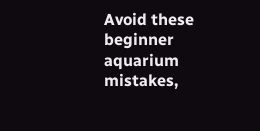Avoid these beginner aquarium mistakes,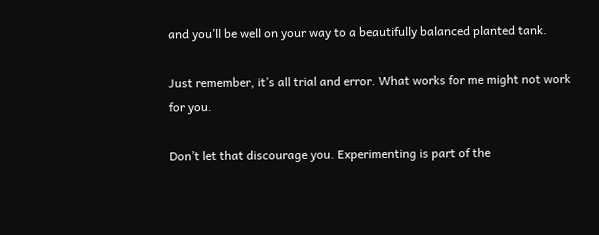and you’ll be well on your way to a beautifully balanced planted tank.

Just remember, it’s all trial and error. What works for me might not work for you.

Don’t let that discourage you. Experimenting is part of the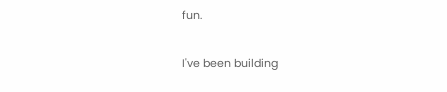fun.


I've been building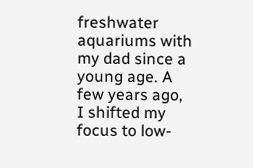freshwater aquariums with my dad since a young age. A few years ago, I shifted my focus to low-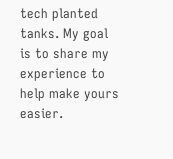tech planted tanks. My goal is to share my experience to help make yours easier.